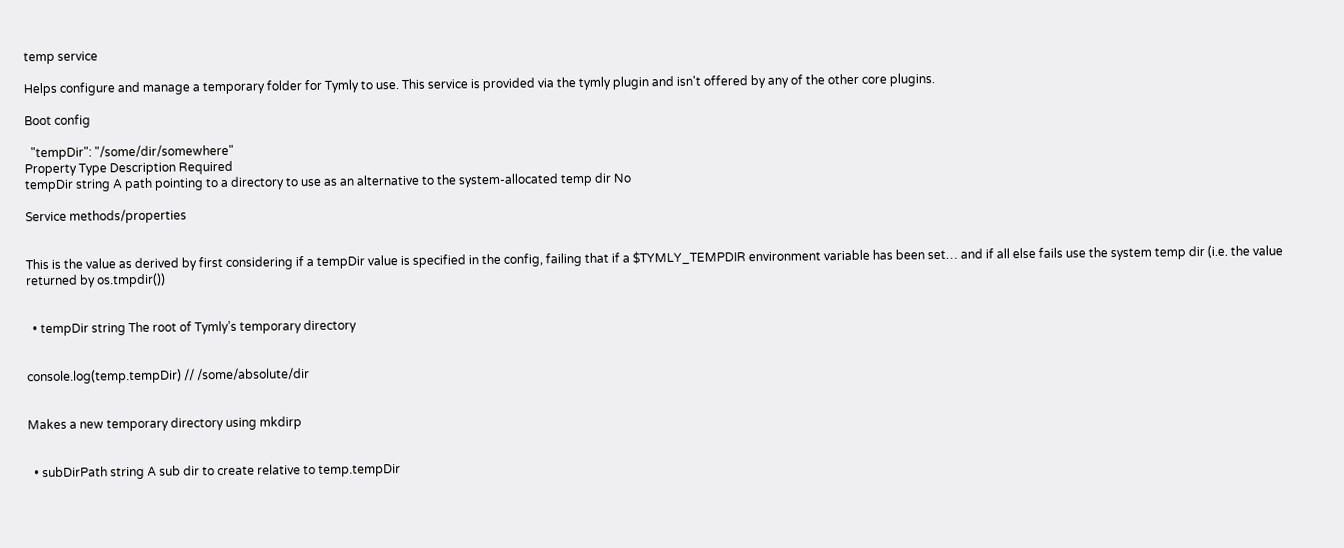temp service

Helps configure and manage a temporary folder for Tymly to use. This service is provided via the tymly plugin and isn't offered by any of the other core plugins.

Boot config

  "tempDir": "/some/dir/somewhere"
Property Type Description Required
tempDir string A path pointing to a directory to use as an alternative to the system-allocated temp dir No

Service methods/properties


This is the value as derived by first considering if a tempDir value is specified in the config, failing that if a $TYMLY_TEMPDIR environment variable has been set… and if all else fails use the system temp dir (i.e. the value returned by os.tmpdir())


  • tempDir string The root of Tymly’s temporary directory


console.log(temp.tempDir) // /some/absolute/dir


Makes a new temporary directory using mkdirp


  • subDirPath string A sub dir to create relative to temp.tempDir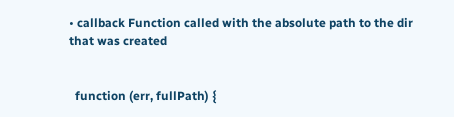• callback Function called with the absolute path to the dir that was created


  function (err, fullPath) {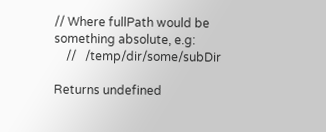// Where fullPath would be something absolute, e.g:
    //   /temp/dir/some/subDir

Returns undefined